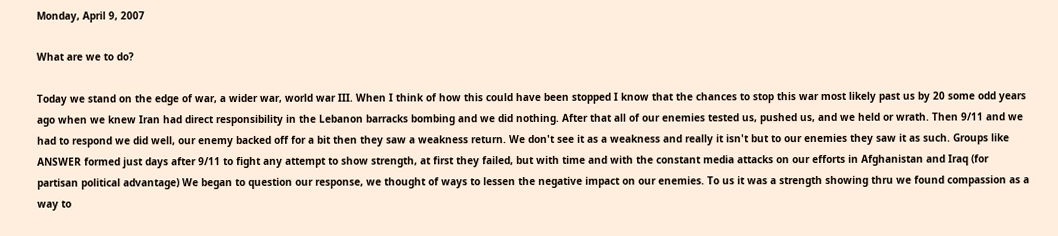Monday, April 9, 2007

What are we to do?

Today we stand on the edge of war, a wider war, world war III. When I think of how this could have been stopped I know that the chances to stop this war most likely past us by 20 some odd years ago when we knew Iran had direct responsibility in the Lebanon barracks bombing and we did nothing. After that all of our enemies tested us, pushed us, and we held or wrath. Then 9/11 and we had to respond we did well, our enemy backed off for a bit then they saw a weakness return. We don't see it as a weakness and really it isn't but to our enemies they saw it as such. Groups like ANSWER formed just days after 9/11 to fight any attempt to show strength, at first they failed, but with time and with the constant media attacks on our efforts in Afghanistan and Iraq (for partisan political advantage) We began to question our response, we thought of ways to lessen the negative impact on our enemies. To us it was a strength showing thru we found compassion as a way to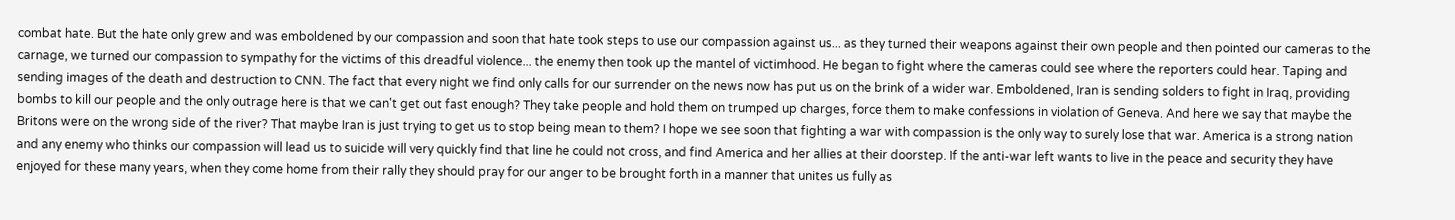combat hate. But the hate only grew and was emboldened by our compassion and soon that hate took steps to use our compassion against us... as they turned their weapons against their own people and then pointed our cameras to the carnage, we turned our compassion to sympathy for the victims of this dreadful violence... the enemy then took up the mantel of victimhood. He began to fight where the cameras could see where the reporters could hear. Taping and sending images of the death and destruction to CNN. The fact that every night we find only calls for our surrender on the news now has put us on the brink of a wider war. Emboldened, Iran is sending solders to fight in Iraq, providing bombs to kill our people and the only outrage here is that we can't get out fast enough? They take people and hold them on trumped up charges, force them to make confessions in violation of Geneva. And here we say that maybe the Britons were on the wrong side of the river? That maybe Iran is just trying to get us to stop being mean to them? I hope we see soon that fighting a war with compassion is the only way to surely lose that war. America is a strong nation and any enemy who thinks our compassion will lead us to suicide will very quickly find that line he could not cross, and find America and her allies at their doorstep. If the anti-war left wants to live in the peace and security they have enjoyed for these many years, when they come home from their rally they should pray for our anger to be brought forth in a manner that unites us fully as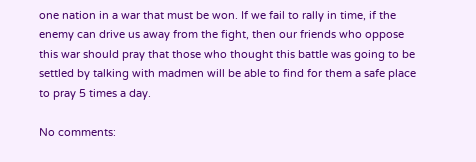one nation in a war that must be won. If we fail to rally in time, if the enemy can drive us away from the fight, then our friends who oppose this war should pray that those who thought this battle was going to be settled by talking with madmen will be able to find for them a safe place to pray 5 times a day.

No comments: